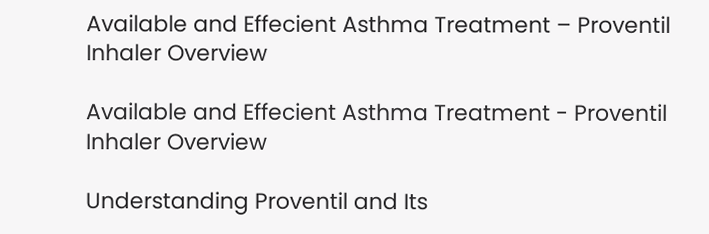Available and Effecient Asthma Treatment – Proventil Inhaler Overview

Available and Effecient Asthma Treatment - Proventil Inhaler Overview

Understanding Proventil and Its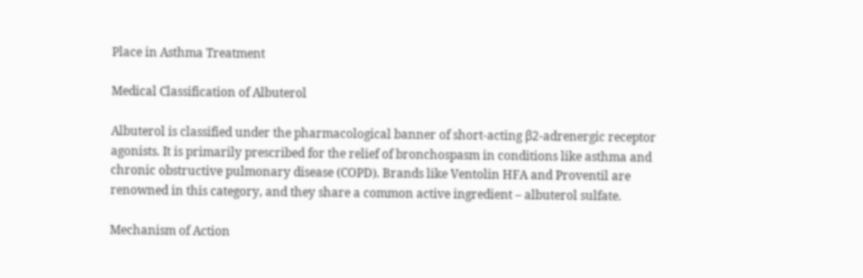Place in Asthma Treatment

Medical Classification of Albuterol

Albuterol is classified under the pharmacological banner of short-acting β2-adrenergic receptor agonists. It is primarily prescribed for the relief of bronchospasm in conditions like asthma and chronic obstructive pulmonary disease (COPD). Brands like Ventolin HFA and Proventil are renowned in this category, and they share a common active ingredient – albuterol sulfate.

Mechanism of Action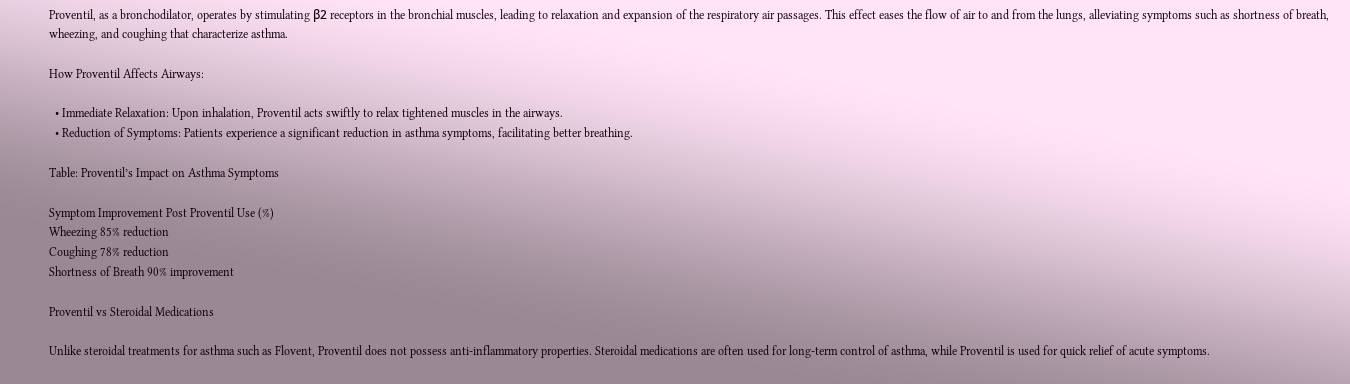Proventil, as a bronchodilator, operates by stimulating β2 receptors in the bronchial muscles, leading to relaxation and expansion of the respiratory air passages. This effect eases the flow of air to and from the lungs, alleviating symptoms such as shortness of breath, wheezing, and coughing that characterize asthma.

How Proventil Affects Airways:

  • Immediate Relaxation: Upon inhalation, Proventil acts swiftly to relax tightened muscles in the airways.
  • Reduction of Symptoms: Patients experience a significant reduction in asthma symptoms, facilitating better breathing.

Table: Proventil’s Impact on Asthma Symptoms

Symptom Improvement Post Proventil Use (%)
Wheezing 85% reduction
Coughing 78% reduction
Shortness of Breath 90% improvement

Proventil vs Steroidal Medications

Unlike steroidal treatments for asthma such as Flovent, Proventil does not possess anti-inflammatory properties. Steroidal medications are often used for long-term control of asthma, while Proventil is used for quick relief of acute symptoms.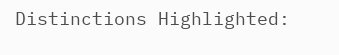Distinctions Highlighted: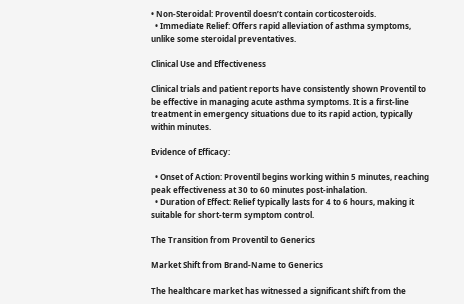• Non-Steroidal: Proventil doesn’t contain corticosteroids.
  • Immediate Relief: Offers rapid alleviation of asthma symptoms, unlike some steroidal preventatives.

Clinical Use and Effectiveness

Clinical trials and patient reports have consistently shown Proventil to be effective in managing acute asthma symptoms. It is a first-line treatment in emergency situations due to its rapid action, typically within minutes.

Evidence of Efficacy:

  • Onset of Action: Proventil begins working within 5 minutes, reaching peak effectiveness at 30 to 60 minutes post-inhalation.
  • Duration of Effect: Relief typically lasts for 4 to 6 hours, making it suitable for short-term symptom control.

The Transition from Proventil to Generics

Market Shift from Brand-Name to Generics

The healthcare market has witnessed a significant shift from the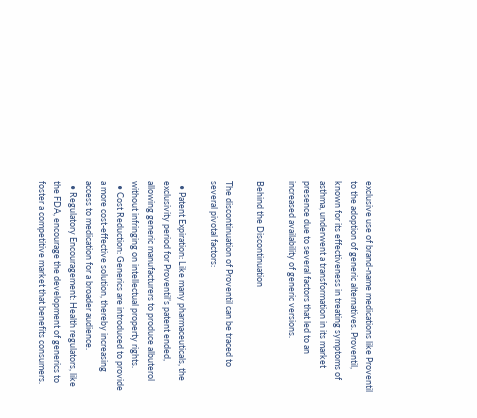exclusive use of brand-name medications like Proventil to the adoption of generic alternatives. Proventil, known for its effectiveness in treating symptoms of asthma, underwent a transformation in its market presence due to several factors that led to an increased availability of generic versions.

Behind the Discontinuation

The discontinuation of Proventil can be traced to several pivotal factors:

  • Patent Expiration: Like many pharmaceuticals, the exclusivity period for Proventil’s patent ended, allowing generic manufacturers to produce albuterol without infringing on intellectual property rights.
  • Cost Reduction: Generics are introduced to provide a more cost-effective solution, thereby increasing access to medication for a broader audience.
  • Regulatory Encouragement: Health regulators, like the FDA, encourage the development of generics to foster a competitive market that benefits consumers.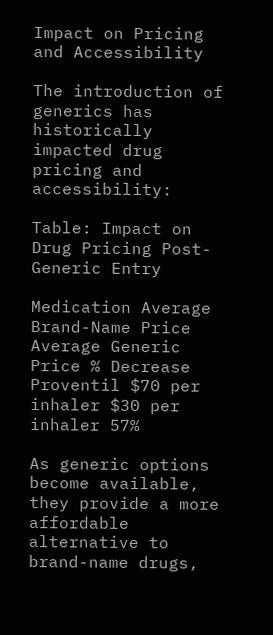Impact on Pricing and Accessibility

The introduction of generics has historically impacted drug pricing and accessibility:

Table: Impact on Drug Pricing Post-Generic Entry

Medication Average Brand-Name Price Average Generic Price % Decrease
Proventil $70 per inhaler $30 per inhaler 57%

As generic options become available, they provide a more affordable alternative to brand-name drugs,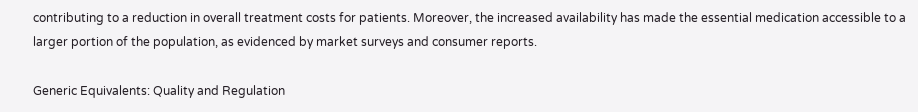contributing to a reduction in overall treatment costs for patients. Moreover, the increased availability has made the essential medication accessible to a larger portion of the population, as evidenced by market surveys and consumer reports.

Generic Equivalents: Quality and Regulation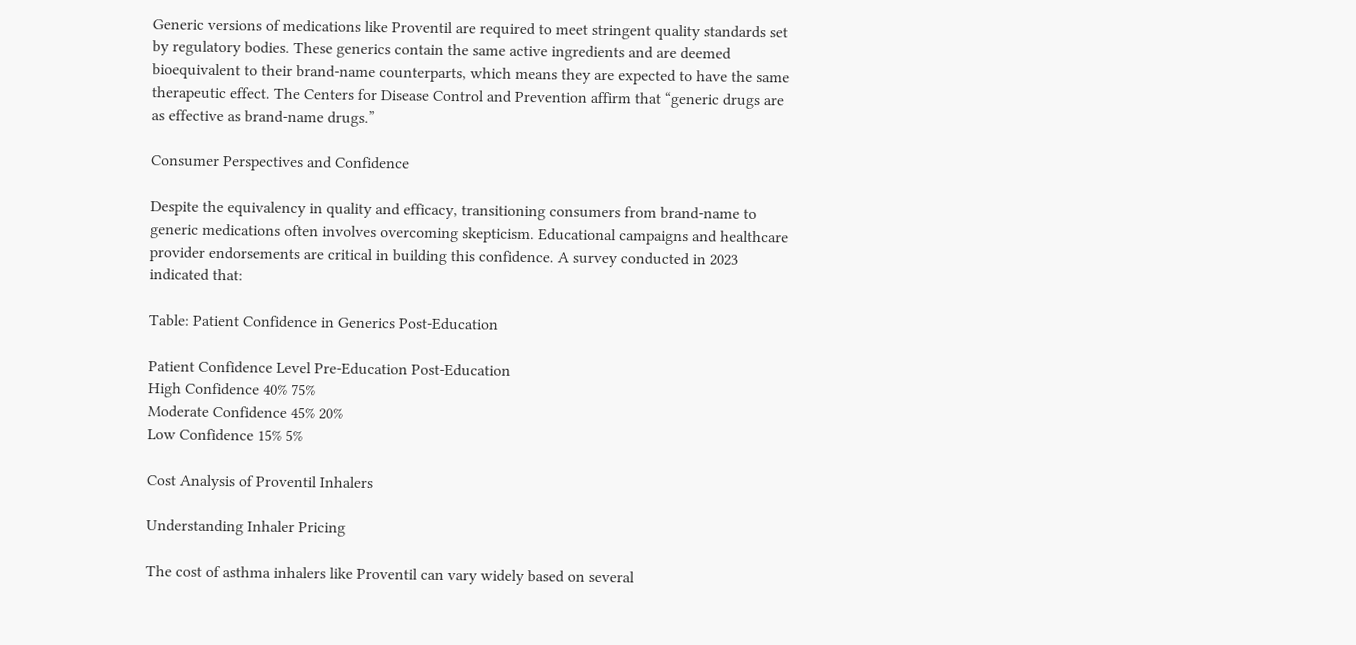Generic versions of medications like Proventil are required to meet stringent quality standards set by regulatory bodies. These generics contain the same active ingredients and are deemed bioequivalent to their brand-name counterparts, which means they are expected to have the same therapeutic effect. The Centers for Disease Control and Prevention affirm that “generic drugs are as effective as brand-name drugs.”

Consumer Perspectives and Confidence

Despite the equivalency in quality and efficacy, transitioning consumers from brand-name to generic medications often involves overcoming skepticism. Educational campaigns and healthcare provider endorsements are critical in building this confidence. A survey conducted in 2023 indicated that:

Table: Patient Confidence in Generics Post-Education

Patient Confidence Level Pre-Education Post-Education
High Confidence 40% 75%
Moderate Confidence 45% 20%
Low Confidence 15% 5%

Cost Analysis of Proventil Inhalers

Understanding Inhaler Pricing

The cost of asthma inhalers like Proventil can vary widely based on several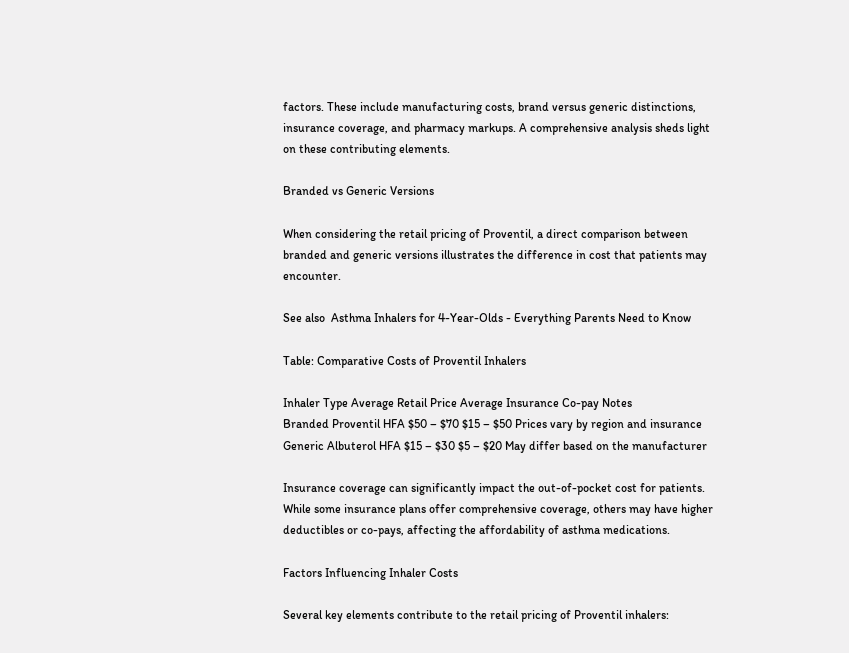factors. These include manufacturing costs, brand versus generic distinctions, insurance coverage, and pharmacy markups. A comprehensive analysis sheds light on these contributing elements.

Branded vs Generic Versions

When considering the retail pricing of Proventil, a direct comparison between branded and generic versions illustrates the difference in cost that patients may encounter.

See also  Asthma Inhalers for 4-Year-Olds - Everything Parents Need to Know

Table: Comparative Costs of Proventil Inhalers

Inhaler Type Average Retail Price Average Insurance Co-pay Notes
Branded Proventil HFA $50 – $70 $15 – $50 Prices vary by region and insurance
Generic Albuterol HFA $15 – $30 $5 – $20 May differ based on the manufacturer

Insurance coverage can significantly impact the out-of-pocket cost for patients. While some insurance plans offer comprehensive coverage, others may have higher deductibles or co-pays, affecting the affordability of asthma medications.

Factors Influencing Inhaler Costs

Several key elements contribute to the retail pricing of Proventil inhalers: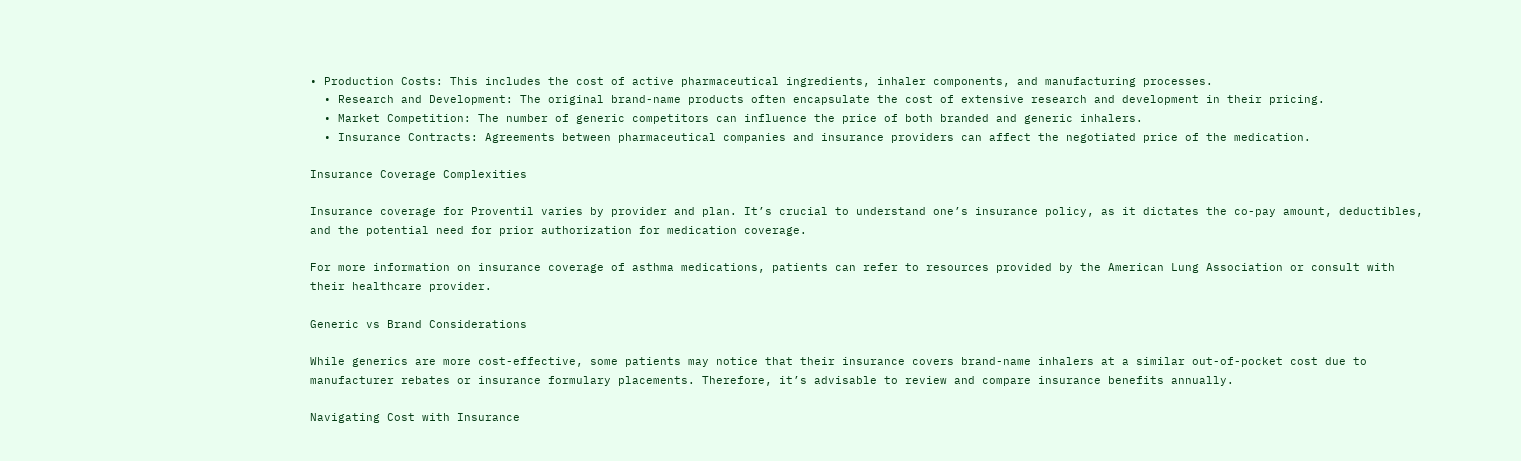• Production Costs: This includes the cost of active pharmaceutical ingredients, inhaler components, and manufacturing processes.
  • Research and Development: The original brand-name products often encapsulate the cost of extensive research and development in their pricing.
  • Market Competition: The number of generic competitors can influence the price of both branded and generic inhalers.
  • Insurance Contracts: Agreements between pharmaceutical companies and insurance providers can affect the negotiated price of the medication.

Insurance Coverage Complexities

Insurance coverage for Proventil varies by provider and plan. It’s crucial to understand one’s insurance policy, as it dictates the co-pay amount, deductibles, and the potential need for prior authorization for medication coverage.

For more information on insurance coverage of asthma medications, patients can refer to resources provided by the American Lung Association or consult with their healthcare provider.

Generic vs Brand Considerations

While generics are more cost-effective, some patients may notice that their insurance covers brand-name inhalers at a similar out-of-pocket cost due to manufacturer rebates or insurance formulary placements. Therefore, it’s advisable to review and compare insurance benefits annually.

Navigating Cost with Insurance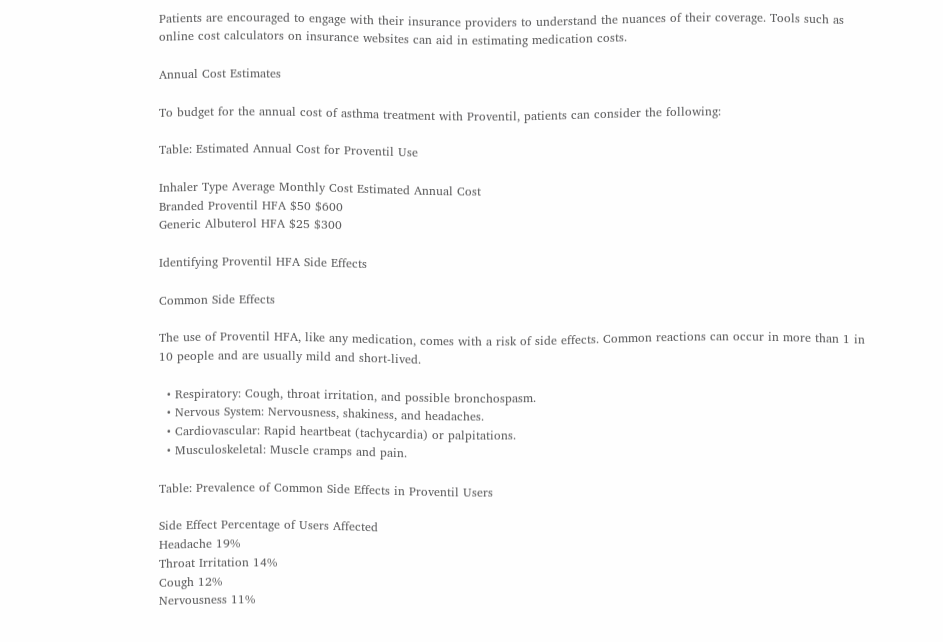Patients are encouraged to engage with their insurance providers to understand the nuances of their coverage. Tools such as online cost calculators on insurance websites can aid in estimating medication costs.

Annual Cost Estimates

To budget for the annual cost of asthma treatment with Proventil, patients can consider the following:

Table: Estimated Annual Cost for Proventil Use

Inhaler Type Average Monthly Cost Estimated Annual Cost
Branded Proventil HFA $50 $600
Generic Albuterol HFA $25 $300

Identifying Proventil HFA Side Effects

Common Side Effects

The use of Proventil HFA, like any medication, comes with a risk of side effects. Common reactions can occur in more than 1 in 10 people and are usually mild and short-lived.

  • Respiratory: Cough, throat irritation, and possible bronchospasm.
  • Nervous System: Nervousness, shakiness, and headaches.
  • Cardiovascular: Rapid heartbeat (tachycardia) or palpitations.
  • Musculoskeletal: Muscle cramps and pain.

Table: Prevalence of Common Side Effects in Proventil Users

Side Effect Percentage of Users Affected
Headache 19%
Throat Irritation 14%
Cough 12%
Nervousness 11%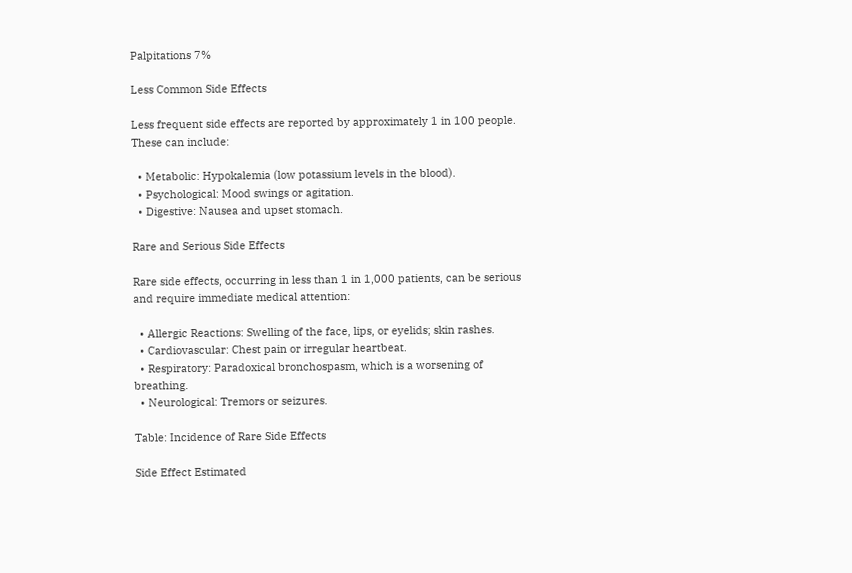Palpitations 7%

Less Common Side Effects

Less frequent side effects are reported by approximately 1 in 100 people. These can include:

  • Metabolic: Hypokalemia (low potassium levels in the blood).
  • Psychological: Mood swings or agitation.
  • Digestive: Nausea and upset stomach.

Rare and Serious Side Effects

Rare side effects, occurring in less than 1 in 1,000 patients, can be serious and require immediate medical attention:

  • Allergic Reactions: Swelling of the face, lips, or eyelids; skin rashes.
  • Cardiovascular: Chest pain or irregular heartbeat.
  • Respiratory: Paradoxical bronchospasm, which is a worsening of breathing.
  • Neurological: Tremors or seizures.

Table: Incidence of Rare Side Effects

Side Effect Estimated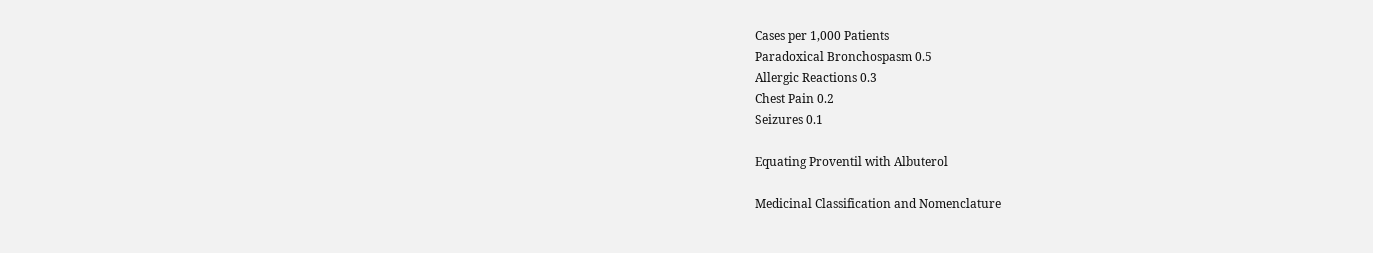Cases per 1,000 Patients
Paradoxical Bronchospasm 0.5
Allergic Reactions 0.3
Chest Pain 0.2
Seizures 0.1

Equating Proventil with Albuterol

Medicinal Classification and Nomenclature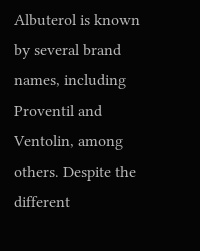Albuterol is known by several brand names, including Proventil and Ventolin, among others. Despite the different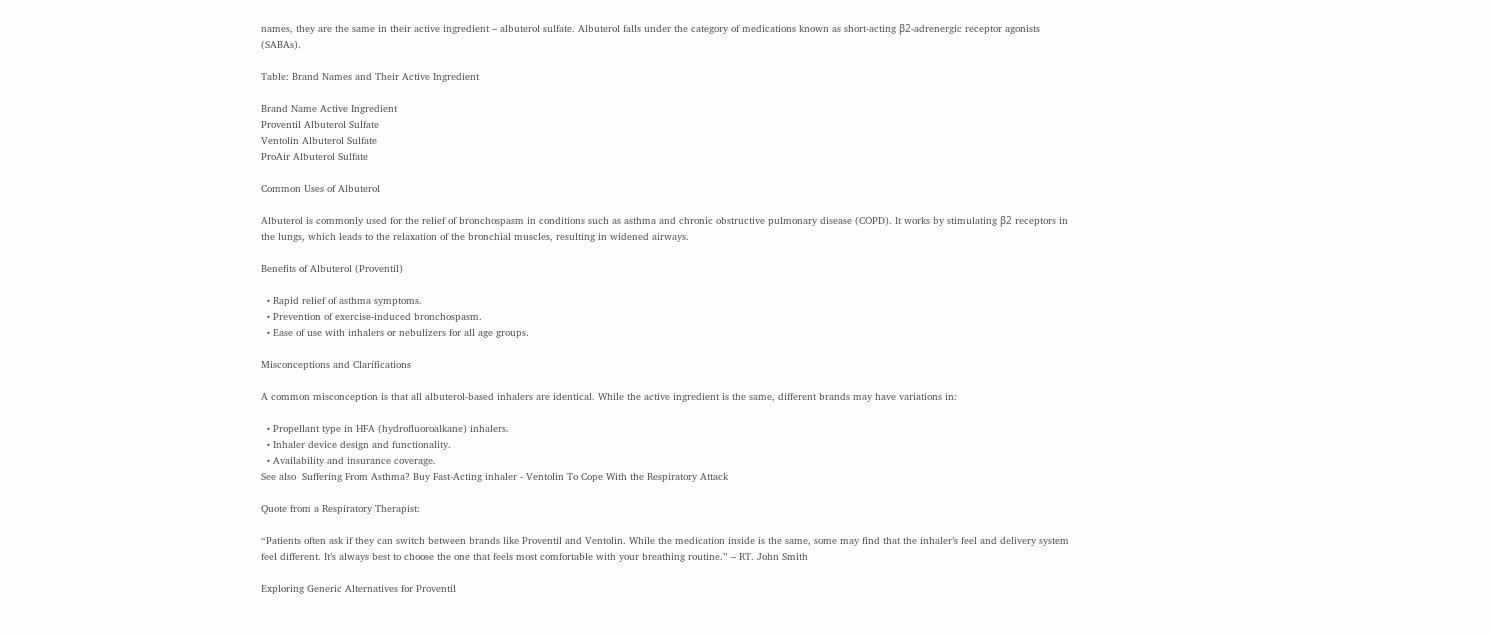names, they are the same in their active ingredient – albuterol sulfate. Albuterol falls under the category of medications known as short-acting β2-adrenergic receptor agonists (SABAs).

Table: Brand Names and Their Active Ingredient

Brand Name Active Ingredient
Proventil Albuterol Sulfate
Ventolin Albuterol Sulfate
ProAir Albuterol Sulfate

Common Uses of Albuterol

Albuterol is commonly used for the relief of bronchospasm in conditions such as asthma and chronic obstructive pulmonary disease (COPD). It works by stimulating β2 receptors in the lungs, which leads to the relaxation of the bronchial muscles, resulting in widened airways.

Benefits of Albuterol (Proventil)

  • Rapid relief of asthma symptoms.
  • Prevention of exercise-induced bronchospasm.
  • Ease of use with inhalers or nebulizers for all age groups.

Misconceptions and Clarifications

A common misconception is that all albuterol-based inhalers are identical. While the active ingredient is the same, different brands may have variations in:

  • Propellant type in HFA (hydrofluoroalkane) inhalers.
  • Inhaler device design and functionality.
  • Availability and insurance coverage.
See also  Suffering From Asthma? Buy Fast-Acting inhaler - Ventolin To Cope With the Respiratory Attack

Quote from a Respiratory Therapist:

“Patients often ask if they can switch between brands like Proventil and Ventolin. While the medication inside is the same, some may find that the inhaler’s feel and delivery system feel different. It’s always best to choose the one that feels most comfortable with your breathing routine.” – RT. John Smith

Exploring Generic Alternatives for Proventil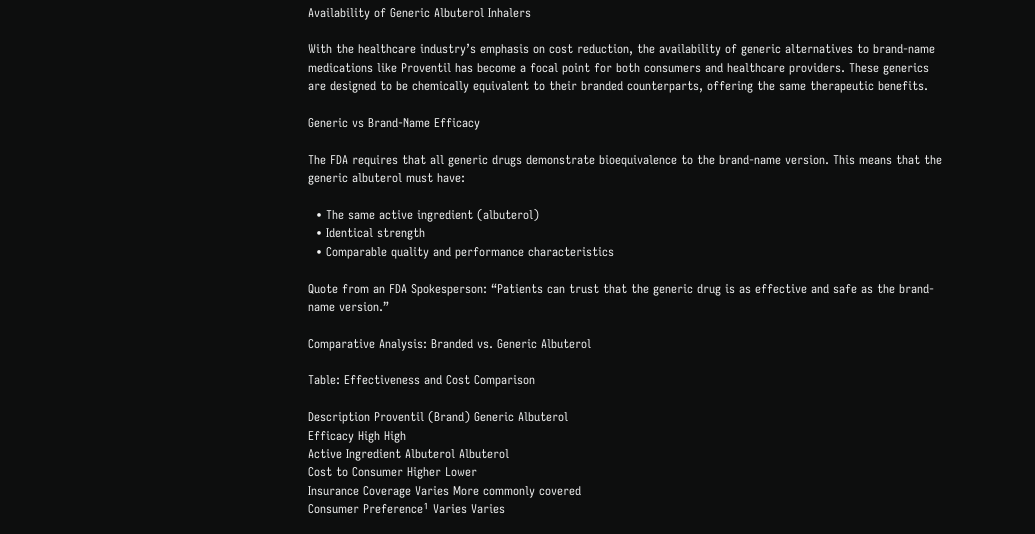Availability of Generic Albuterol Inhalers

With the healthcare industry’s emphasis on cost reduction, the availability of generic alternatives to brand-name medications like Proventil has become a focal point for both consumers and healthcare providers. These generics are designed to be chemically equivalent to their branded counterparts, offering the same therapeutic benefits.

Generic vs Brand-Name Efficacy

The FDA requires that all generic drugs demonstrate bioequivalence to the brand-name version. This means that the generic albuterol must have:

  • The same active ingredient (albuterol)
  • Identical strength
  • Comparable quality and performance characteristics

Quote from an FDA Spokesperson: “Patients can trust that the generic drug is as effective and safe as the brand-name version.”

Comparative Analysis: Branded vs. Generic Albuterol

Table: Effectiveness and Cost Comparison

Description Proventil (Brand) Generic Albuterol
Efficacy High High
Active Ingredient Albuterol Albuterol
Cost to Consumer Higher Lower
Insurance Coverage Varies More commonly covered
Consumer Preference¹ Varies Varies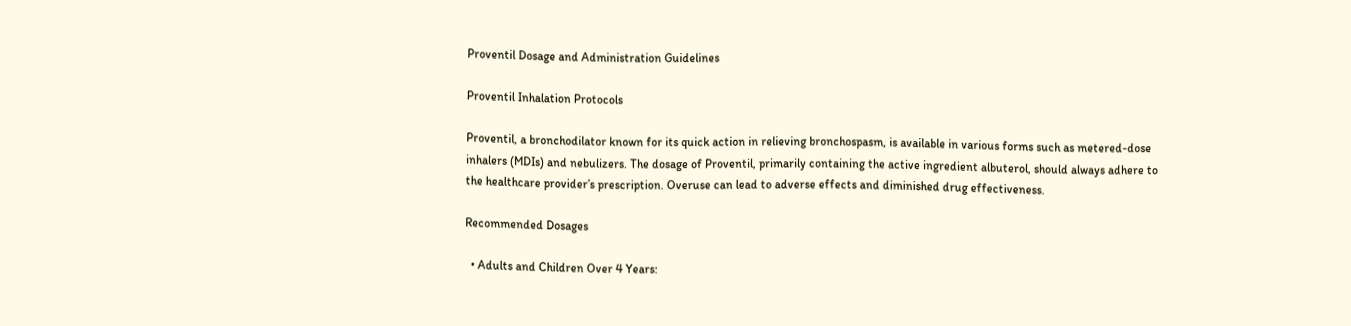Proventil Dosage and Administration Guidelines

Proventil Inhalation Protocols

Proventil, a bronchodilator known for its quick action in relieving bronchospasm, is available in various forms such as metered-dose inhalers (MDIs) and nebulizers. The dosage of Proventil, primarily containing the active ingredient albuterol, should always adhere to the healthcare provider’s prescription. Overuse can lead to adverse effects and diminished drug effectiveness.

Recommended Dosages

  • Adults and Children Over 4 Years: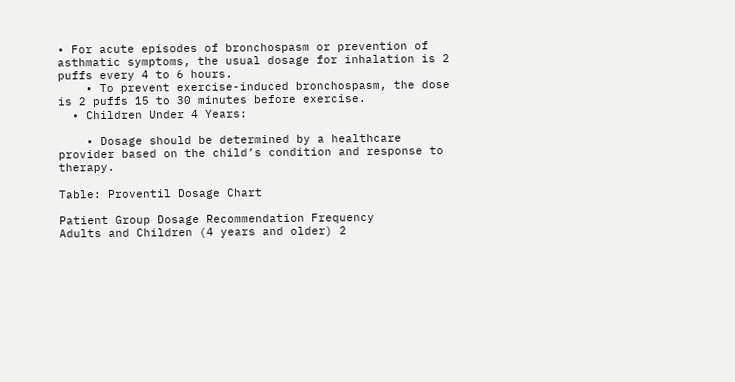• For acute episodes of bronchospasm or prevention of asthmatic symptoms, the usual dosage for inhalation is 2 puffs every 4 to 6 hours.
    • To prevent exercise-induced bronchospasm, the dose is 2 puffs 15 to 30 minutes before exercise.
  • Children Under 4 Years:

    • Dosage should be determined by a healthcare provider based on the child’s condition and response to therapy.

Table: Proventil Dosage Chart

Patient Group Dosage Recommendation Frequency
Adults and Children (4 years and older) 2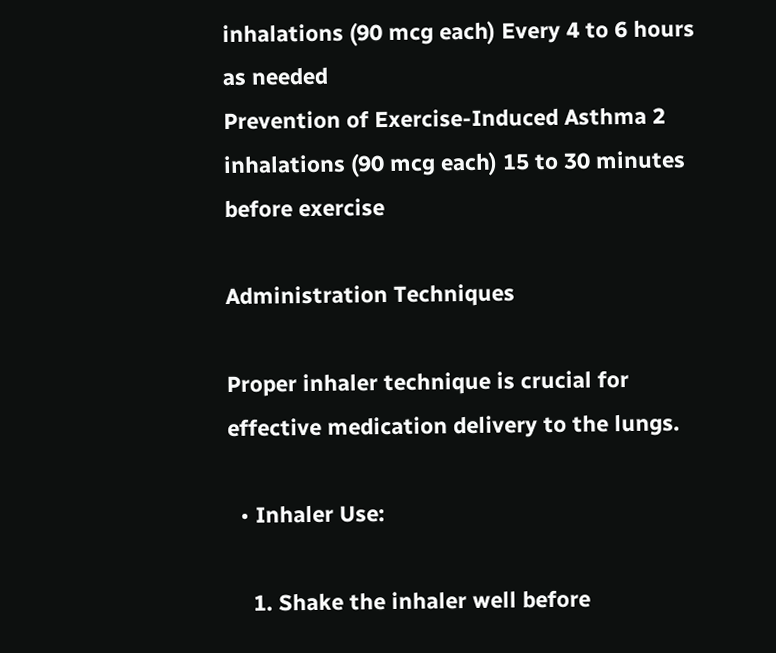inhalations (90 mcg each) Every 4 to 6 hours as needed
Prevention of Exercise-Induced Asthma 2 inhalations (90 mcg each) 15 to 30 minutes before exercise

Administration Techniques

Proper inhaler technique is crucial for effective medication delivery to the lungs.

  • Inhaler Use:

    1. Shake the inhaler well before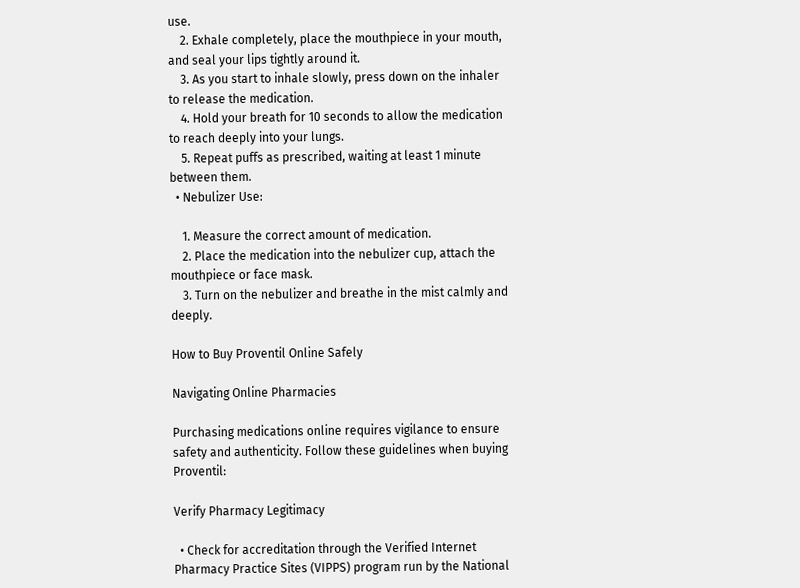use.
    2. Exhale completely, place the mouthpiece in your mouth, and seal your lips tightly around it.
    3. As you start to inhale slowly, press down on the inhaler to release the medication.
    4. Hold your breath for 10 seconds to allow the medication to reach deeply into your lungs.
    5. Repeat puffs as prescribed, waiting at least 1 minute between them.
  • Nebulizer Use:

    1. Measure the correct amount of medication.
    2. Place the medication into the nebulizer cup, attach the mouthpiece or face mask.
    3. Turn on the nebulizer and breathe in the mist calmly and deeply.

How to Buy Proventil Online Safely

Navigating Online Pharmacies

Purchasing medications online requires vigilance to ensure safety and authenticity. Follow these guidelines when buying Proventil:

Verify Pharmacy Legitimacy

  • Check for accreditation through the Verified Internet Pharmacy Practice Sites (VIPPS) program run by the National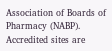Association of Boards of Pharmacy (NABP). Accredited sites are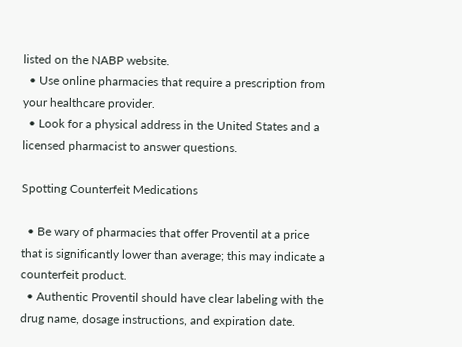listed on the NABP website.
  • Use online pharmacies that require a prescription from your healthcare provider.
  • Look for a physical address in the United States and a licensed pharmacist to answer questions.

Spotting Counterfeit Medications

  • Be wary of pharmacies that offer Proventil at a price that is significantly lower than average; this may indicate a counterfeit product.
  • Authentic Proventil should have clear labeling with the drug name, dosage instructions, and expiration date.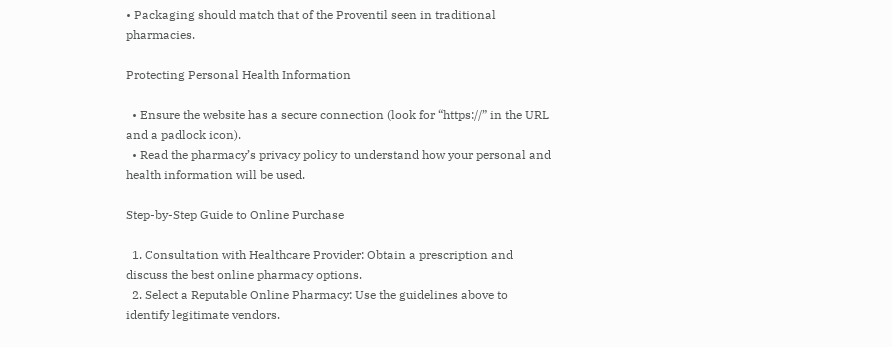• Packaging should match that of the Proventil seen in traditional pharmacies.

Protecting Personal Health Information

  • Ensure the website has a secure connection (look for “https://” in the URL and a padlock icon).
  • Read the pharmacy’s privacy policy to understand how your personal and health information will be used.

Step-by-Step Guide to Online Purchase

  1. Consultation with Healthcare Provider: Obtain a prescription and discuss the best online pharmacy options.
  2. Select a Reputable Online Pharmacy: Use the guidelines above to identify legitimate vendors.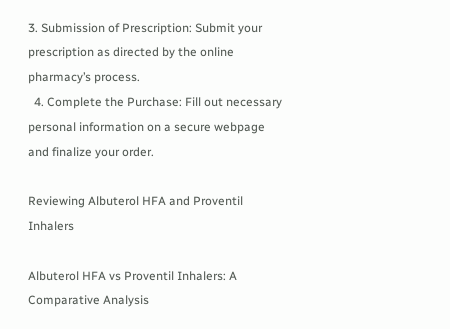3. Submission of Prescription: Submit your prescription as directed by the online pharmacy’s process.
  4. Complete the Purchase: Fill out necessary personal information on a secure webpage and finalize your order.

Reviewing Albuterol HFA and Proventil Inhalers

Albuterol HFA vs Proventil Inhalers: A Comparative Analysis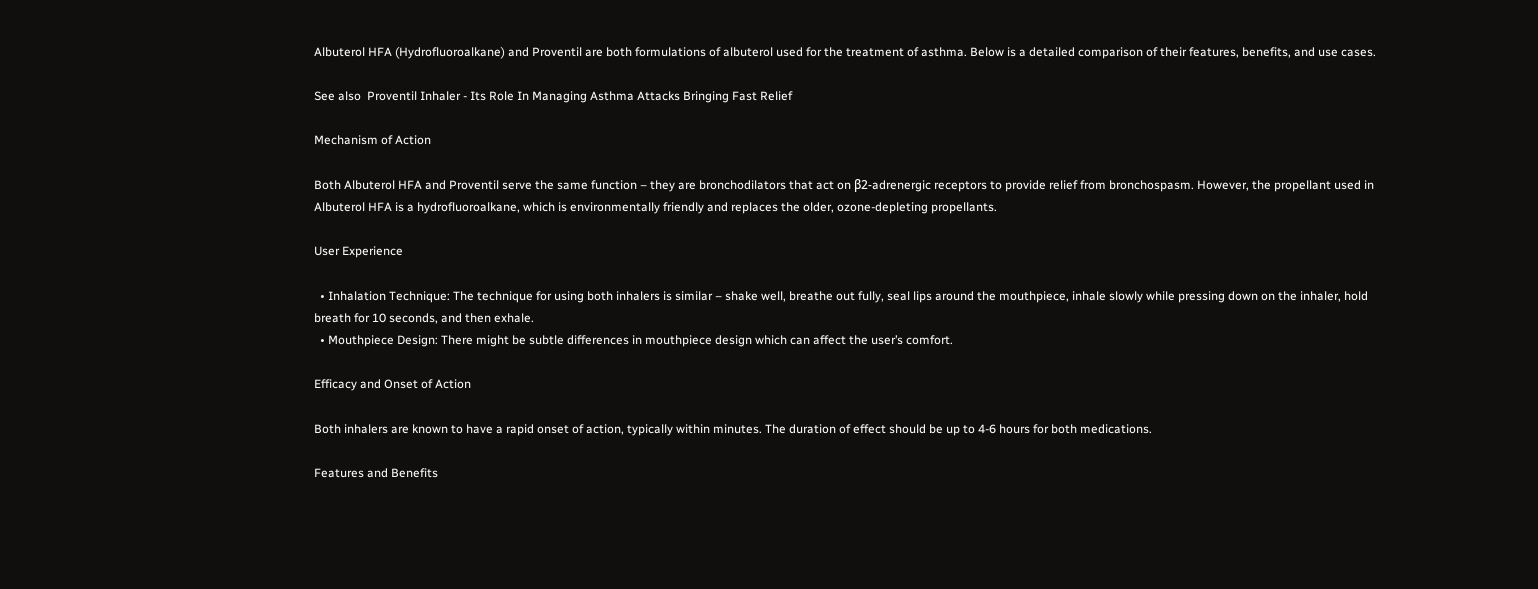Albuterol HFA (Hydrofluoroalkane) and Proventil are both formulations of albuterol used for the treatment of asthma. Below is a detailed comparison of their features, benefits, and use cases.

See also  Proventil Inhaler - Its Role In Managing Asthma Attacks Bringing Fast Relief

Mechanism of Action

Both Albuterol HFA and Proventil serve the same function – they are bronchodilators that act on β2-adrenergic receptors to provide relief from bronchospasm. However, the propellant used in Albuterol HFA is a hydrofluoroalkane, which is environmentally friendly and replaces the older, ozone-depleting propellants.

User Experience

  • Inhalation Technique: The technique for using both inhalers is similar – shake well, breathe out fully, seal lips around the mouthpiece, inhale slowly while pressing down on the inhaler, hold breath for 10 seconds, and then exhale.
  • Mouthpiece Design: There might be subtle differences in mouthpiece design which can affect the user’s comfort.

Efficacy and Onset of Action

Both inhalers are known to have a rapid onset of action, typically within minutes. The duration of effect should be up to 4-6 hours for both medications.

Features and Benefits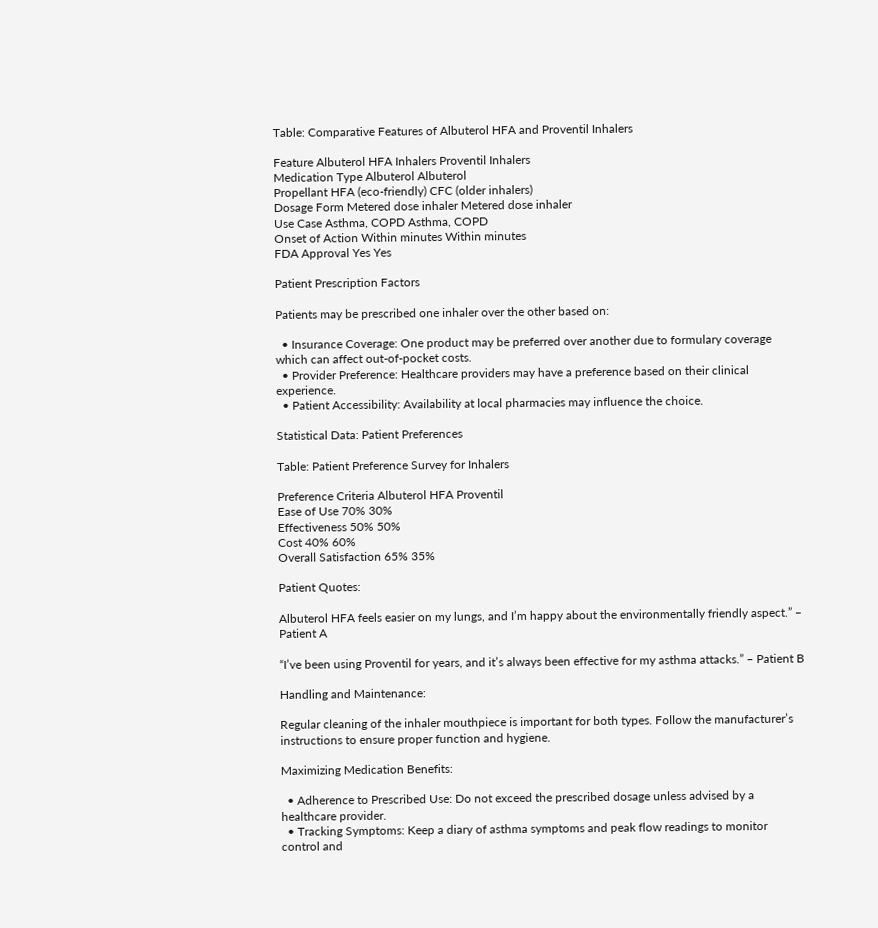Table: Comparative Features of Albuterol HFA and Proventil Inhalers

Feature Albuterol HFA Inhalers Proventil Inhalers
Medication Type Albuterol Albuterol
Propellant HFA (eco-friendly) CFC (older inhalers)
Dosage Form Metered dose inhaler Metered dose inhaler
Use Case Asthma, COPD Asthma, COPD
Onset of Action Within minutes Within minutes
FDA Approval Yes Yes

Patient Prescription Factors

Patients may be prescribed one inhaler over the other based on:

  • Insurance Coverage: One product may be preferred over another due to formulary coverage which can affect out-of-pocket costs.
  • Provider Preference: Healthcare providers may have a preference based on their clinical experience.
  • Patient Accessibility: Availability at local pharmacies may influence the choice.

Statistical Data: Patient Preferences

Table: Patient Preference Survey for Inhalers

Preference Criteria Albuterol HFA Proventil
Ease of Use 70% 30%
Effectiveness 50% 50%
Cost 40% 60%
Overall Satisfaction 65% 35%

Patient Quotes:

Albuterol HFA feels easier on my lungs, and I’m happy about the environmentally friendly aspect.” – Patient A

“I’ve been using Proventil for years, and it’s always been effective for my asthma attacks.” – Patient B

Handling and Maintenance:

Regular cleaning of the inhaler mouthpiece is important for both types. Follow the manufacturer’s instructions to ensure proper function and hygiene.

Maximizing Medication Benefits:

  • Adherence to Prescribed Use: Do not exceed the prescribed dosage unless advised by a healthcare provider.
  • Tracking Symptoms: Keep a diary of asthma symptoms and peak flow readings to monitor control and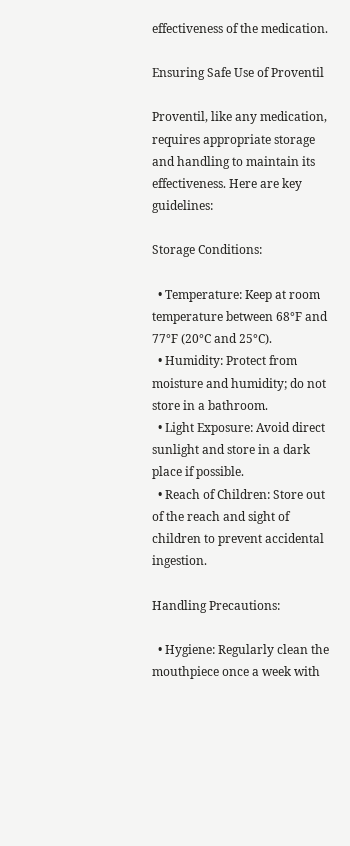effectiveness of the medication.

Ensuring Safe Use of Proventil

Proventil, like any medication, requires appropriate storage and handling to maintain its effectiveness. Here are key guidelines:

Storage Conditions:

  • Temperature: Keep at room temperature between 68°F and 77°F (20°C and 25°C).
  • Humidity: Protect from moisture and humidity; do not store in a bathroom.
  • Light Exposure: Avoid direct sunlight and store in a dark place if possible.
  • Reach of Children: Store out of the reach and sight of children to prevent accidental ingestion.

Handling Precautions:

  • Hygiene: Regularly clean the mouthpiece once a week with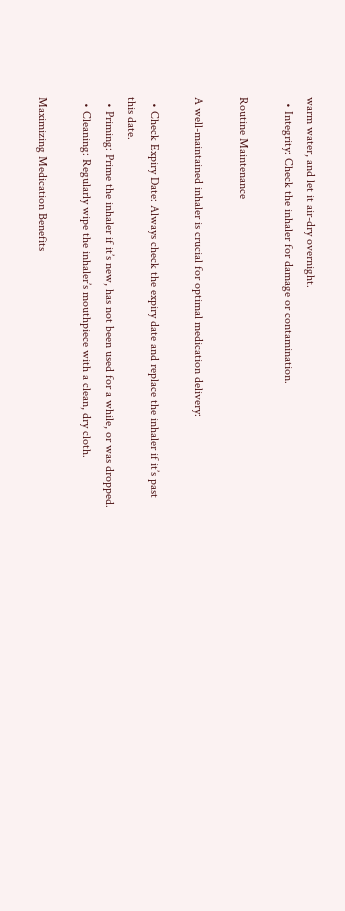warm water, and let it air-dry overnight.
  • Integrity: Check the inhaler for damage or contamination.

Routine Maintenance

A well-maintained inhaler is crucial for optimal medication delivery:

  • Check Expiry Date: Always check the expiry date and replace the inhaler if it’s past this date.
  • Priming: Prime the inhaler if it’s new, has not been used for a while, or was dropped.
  • Cleaning: Regularly wipe the inhaler’s mouthpiece with a clean, dry cloth.

Maximizing Medication Benefits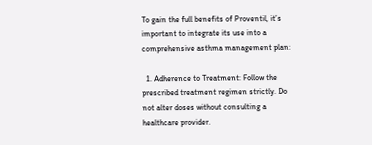To gain the full benefits of Proventil, it’s important to integrate its use into a comprehensive asthma management plan:

  1. Adherence to Treatment: Follow the prescribed treatment regimen strictly. Do not alter doses without consulting a healthcare provider.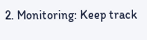2. Monitoring: Keep track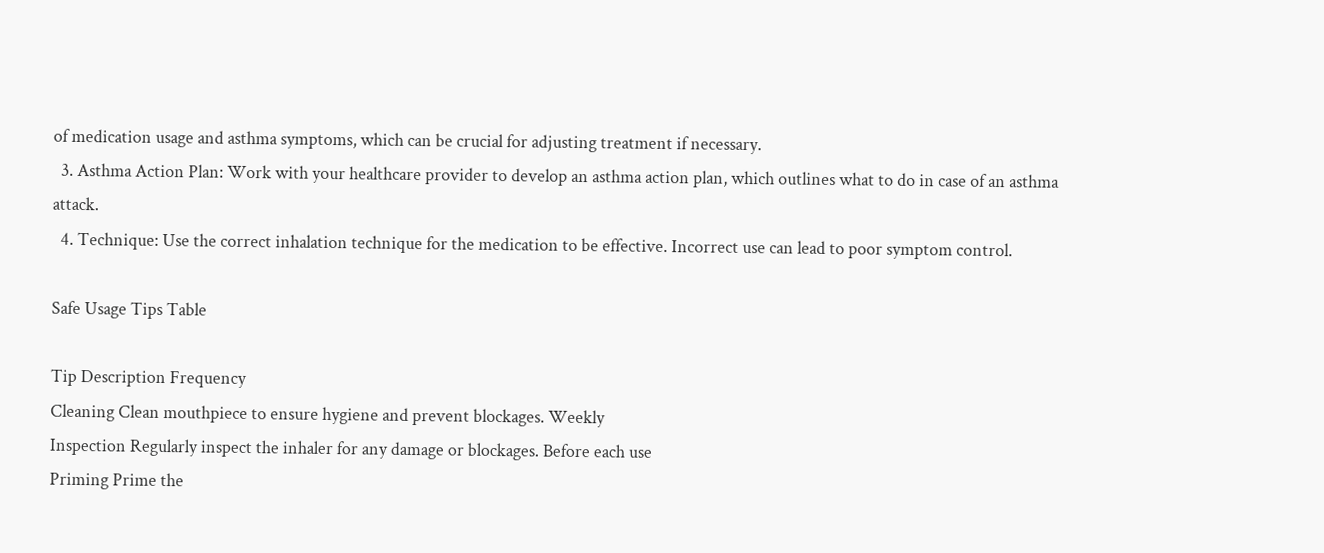of medication usage and asthma symptoms, which can be crucial for adjusting treatment if necessary.
  3. Asthma Action Plan: Work with your healthcare provider to develop an asthma action plan, which outlines what to do in case of an asthma attack.
  4. Technique: Use the correct inhalation technique for the medication to be effective. Incorrect use can lead to poor symptom control.

Safe Usage Tips Table

Tip Description Frequency
Cleaning Clean mouthpiece to ensure hygiene and prevent blockages. Weekly
Inspection Regularly inspect the inhaler for any damage or blockages. Before each use
Priming Prime the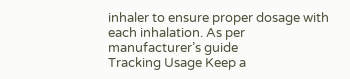inhaler to ensure proper dosage with each inhalation. As per manufacturer’s guide
Tracking Usage Keep a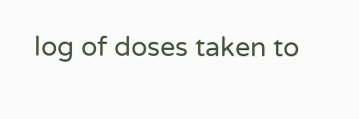log of doses taken to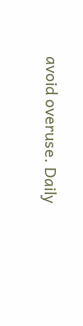avoid overuse. Daily